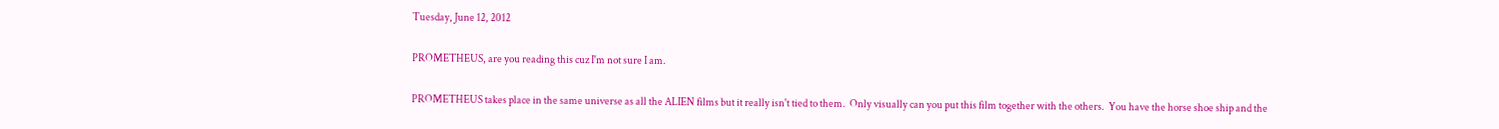Tuesday, June 12, 2012

PROMETHEUS, are you reading this cuz I'm not sure I am.

PROMETHEUS takes place in the same universe as all the ALIEN films but it really isn't tied to them.  Only visually can you put this film together with the others.  You have the horse shoe ship and the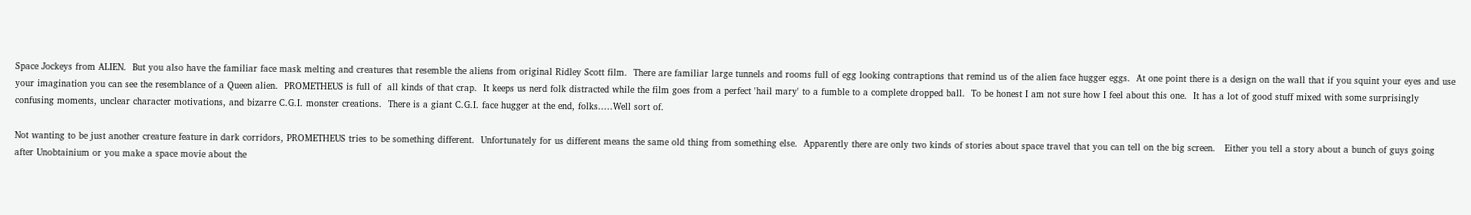Space Jockeys from ALIEN.  But you also have the familiar face mask melting and creatures that resemble the aliens from original Ridley Scott film.  There are familiar large tunnels and rooms full of egg looking contraptions that remind us of the alien face hugger eggs.  At one point there is a design on the wall that if you squint your eyes and use your imagination you can see the resemblance of a Queen alien.  PROMETHEUS is full of  all kinds of that crap.  It keeps us nerd folk distracted while the film goes from a perfect 'hail mary' to a fumble to a complete dropped ball.  To be honest I am not sure how I feel about this one.  It has a lot of good stuff mixed with some surprisingly confusing moments, unclear character motivations, and bizarre C.G.I. monster creations.  There is a giant C.G.I. face hugger at the end, folks.....Well sort of.

Not wanting to be just another creature feature in dark corridors, PROMETHEUS tries to be something different.  Unfortunately for us different means the same old thing from something else.  Apparently there are only two kinds of stories about space travel that you can tell on the big screen.   Either you tell a story about a bunch of guys going after Unobtainium or you make a space movie about the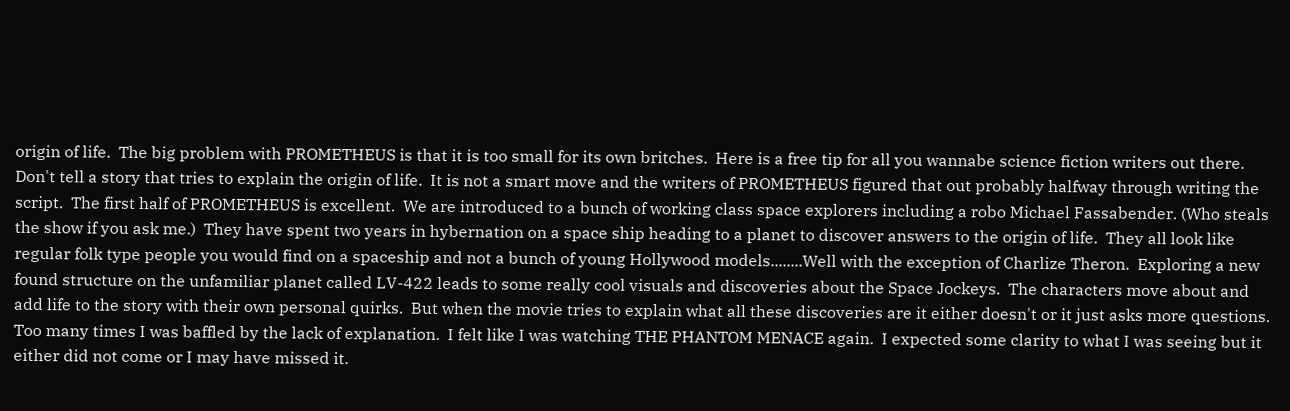origin of life.  The big problem with PROMETHEUS is that it is too small for its own britches.  Here is a free tip for all you wannabe science fiction writers out there.  Don't tell a story that tries to explain the origin of life.  It is not a smart move and the writers of PROMETHEUS figured that out probably halfway through writing the script.  The first half of PROMETHEUS is excellent.  We are introduced to a bunch of working class space explorers including a robo Michael Fassabender. (Who steals the show if you ask me.)  They have spent two years in hybernation on a space ship heading to a planet to discover answers to the origin of life.  They all look like regular folk type people you would find on a spaceship and not a bunch of young Hollywood models........Well with the exception of Charlize Theron.  Exploring a new found structure on the unfamiliar planet called LV-422 leads to some really cool visuals and discoveries about the Space Jockeys.  The characters move about and add life to the story with their own personal quirks.  But when the movie tries to explain what all these discoveries are it either doesn't or it just asks more questions.  Too many times I was baffled by the lack of explanation.  I felt like I was watching THE PHANTOM MENACE again.  I expected some clarity to what I was seeing but it either did not come or I may have missed it.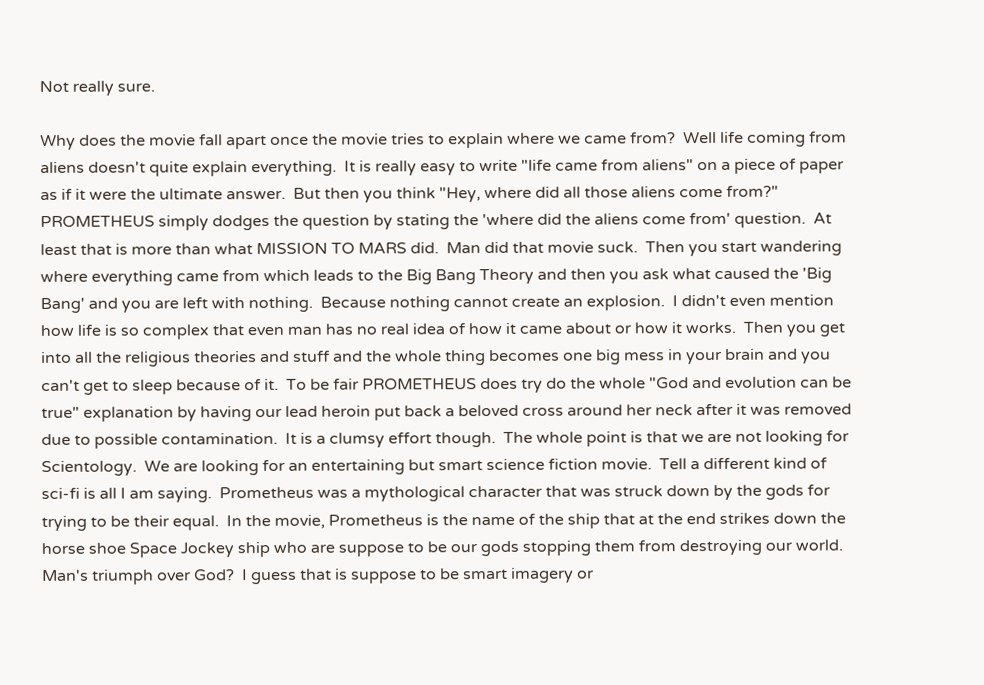Not really sure.

Why does the movie fall apart once the movie tries to explain where we came from?  Well life coming from aliens doesn't quite explain everything.  It is really easy to write "life came from aliens" on a piece of paper as if it were the ultimate answer.  But then you think "Hey, where did all those aliens come from?"  PROMETHEUS simply dodges the question by stating the 'where did the aliens come from' question.  At least that is more than what MISSION TO MARS did.  Man did that movie suck.  Then you start wandering where everything came from which leads to the Big Bang Theory and then you ask what caused the 'Big Bang' and you are left with nothing.  Because nothing cannot create an explosion.  I didn't even mention how life is so complex that even man has no real idea of how it came about or how it works.  Then you get into all the religious theories and stuff and the whole thing becomes one big mess in your brain and you can't get to sleep because of it.  To be fair PROMETHEUS does try do the whole "God and evolution can be true" explanation by having our lead heroin put back a beloved cross around her neck after it was removed due to possible contamination.  It is a clumsy effort though.  The whole point is that we are not looking for Scientology.  We are looking for an entertaining but smart science fiction movie.  Tell a different kind of sci-fi is all I am saying.  Prometheus was a mythological character that was struck down by the gods for trying to be their equal.  In the movie, Prometheus is the name of the ship that at the end strikes down the horse shoe Space Jockey ship who are suppose to be our gods stopping them from destroying our world.  Man's triumph over God?  I guess that is suppose to be smart imagery or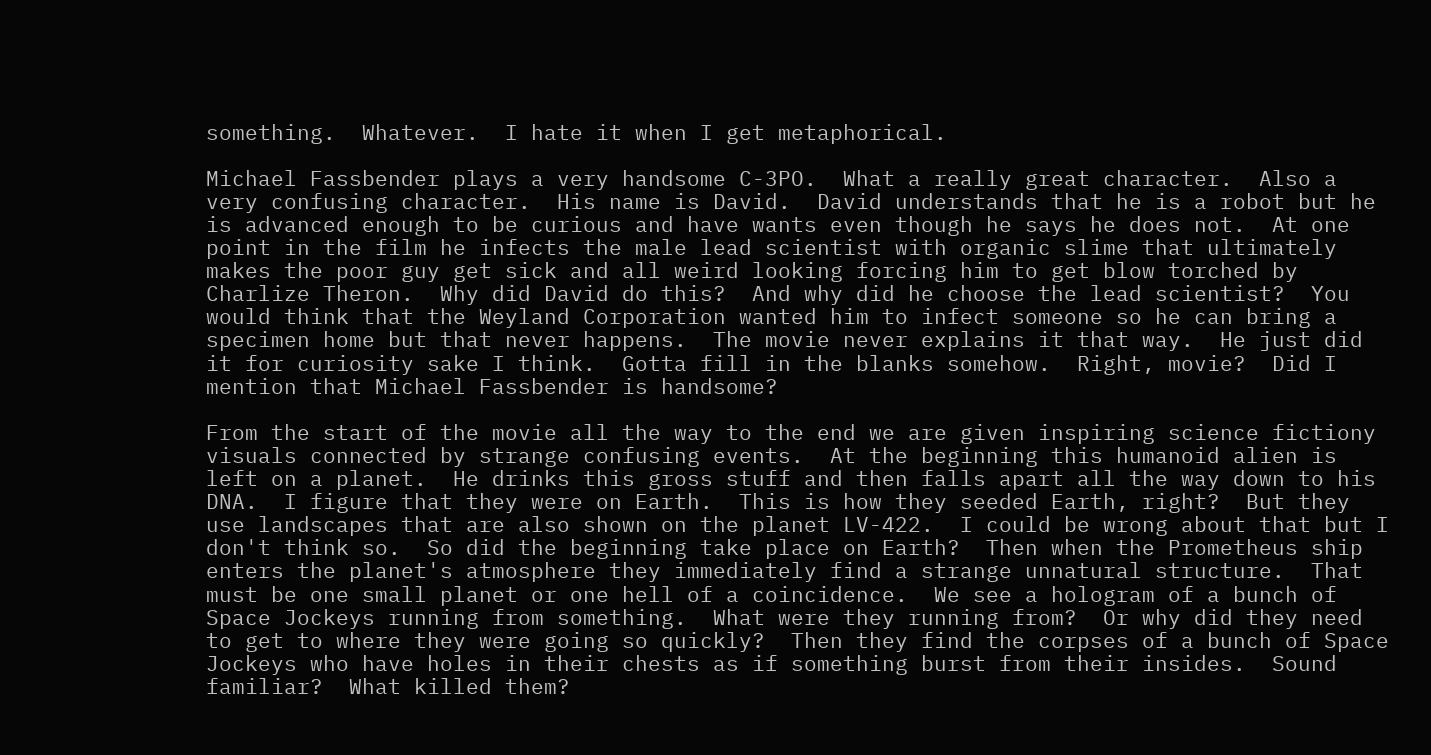something.  Whatever.  I hate it when I get metaphorical.

Michael Fassbender plays a very handsome C-3PO.  What a really great character.  Also a very confusing character.  His name is David.  David understands that he is a robot but he is advanced enough to be curious and have wants even though he says he does not.  At one point in the film he infects the male lead scientist with organic slime that ultimately makes the poor guy get sick and all weird looking forcing him to get blow torched by Charlize Theron.  Why did David do this?  And why did he choose the lead scientist?  You would think that the Weyland Corporation wanted him to infect someone so he can bring a specimen home but that never happens.  The movie never explains it that way.  He just did it for curiosity sake I think.  Gotta fill in the blanks somehow.  Right, movie?  Did I mention that Michael Fassbender is handsome?

From the start of the movie all the way to the end we are given inspiring science fictiony visuals connected by strange confusing events.  At the beginning this humanoid alien is left on a planet.  He drinks this gross stuff and then falls apart all the way down to his DNA.  I figure that they were on Earth.  This is how they seeded Earth, right?  But they use landscapes that are also shown on the planet LV-422.  I could be wrong about that but I don't think so.  So did the beginning take place on Earth?  Then when the Prometheus ship enters the planet's atmosphere they immediately find a strange unnatural structure.  That must be one small planet or one hell of a coincidence.  We see a hologram of a bunch of Space Jockeys running from something.  What were they running from?  Or why did they need to get to where they were going so quickly?  Then they find the corpses of a bunch of Space Jockeys who have holes in their chests as if something burst from their insides.  Sound familiar?  What killed them?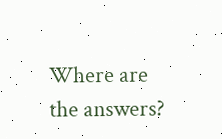Where are the answers?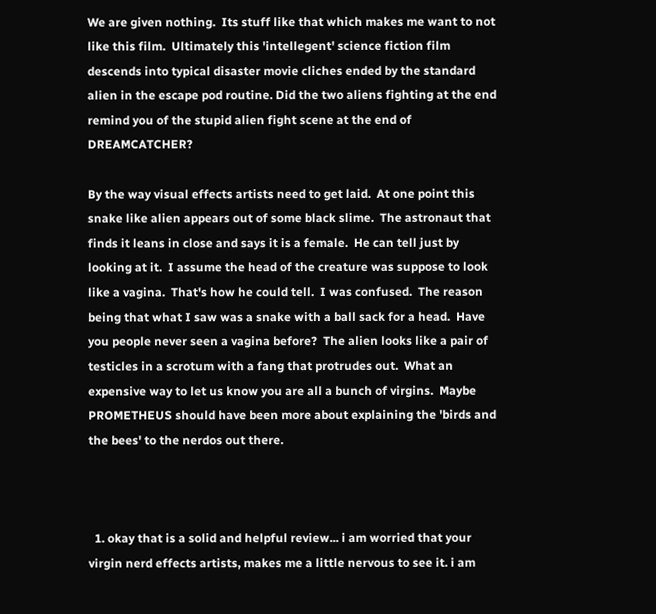We are given nothing.  Its stuff like that which makes me want to not like this film.  Ultimately this 'intellegent' science fiction film descends into typical disaster movie cliches ended by the standard alien in the escape pod routine. Did the two aliens fighting at the end remind you of the stupid alien fight scene at the end of DREAMCATCHER?

By the way visual effects artists need to get laid.  At one point this snake like alien appears out of some black slime.  The astronaut that finds it leans in close and says it is a female.  He can tell just by looking at it.  I assume the head of the creature was suppose to look like a vagina.  That's how he could tell.  I was confused.  The reason being that what I saw was a snake with a ball sack for a head.  Have you people never seen a vagina before?  The alien looks like a pair of testicles in a scrotum with a fang that protrudes out.  What an expensive way to let us know you are all a bunch of virgins.  Maybe PROMETHEUS should have been more about explaining the 'birds and the bees' to the nerdos out there.



  1. okay that is a solid and helpful review... i am worried that your virgin nerd effects artists, makes me a little nervous to see it. i am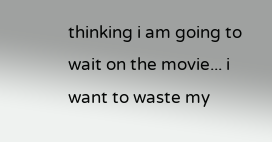thinking i am going to wait on the movie... i want to waste my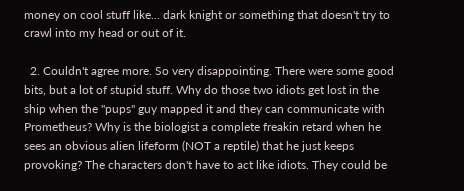money on cool stuff like... dark knight or something that doesn't try to crawl into my head or out of it.

  2. Couldn't agree more. So very disappointing. There were some good bits, but a lot of stupid stuff. Why do those two idiots get lost in the ship when the "pups" guy mapped it and they can communicate with Prometheus? Why is the biologist a complete freakin retard when he sees an obvious alien lifeform (NOT a reptile) that he just keeps provoking? The characters don't have to act like idiots. They could be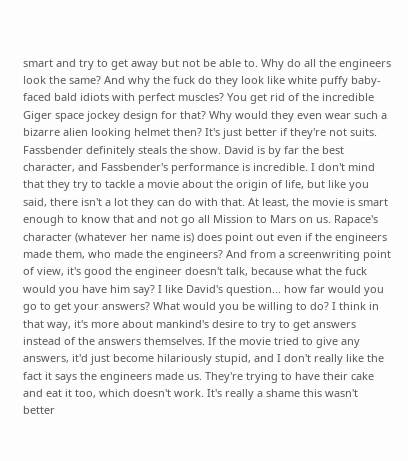smart and try to get away but not be able to. Why do all the engineers look the same? And why the fuck do they look like white puffy baby-faced bald idiots with perfect muscles? You get rid of the incredible Giger space jockey design for that? Why would they even wear such a bizarre alien looking helmet then? It's just better if they're not suits. Fassbender definitely steals the show. David is by far the best character, and Fassbender's performance is incredible. I don't mind that they try to tackle a movie about the origin of life, but like you said, there isn't a lot they can do with that. At least, the movie is smart enough to know that and not go all Mission to Mars on us. Rapace's character (whatever her name is) does point out even if the engineers made them, who made the engineers? And from a screenwriting point of view, it's good the engineer doesn't talk, because what the fuck would you have him say? I like David's question... how far would you go to get your answers? What would you be willing to do? I think in that way, it's more about mankind's desire to try to get answers instead of the answers themselves. If the movie tried to give any answers, it'd just become hilariously stupid, and I don't really like the fact it says the engineers made us. They're trying to have their cake and eat it too, which doesn't work. It's really a shame this wasn't better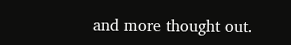and more thought out.